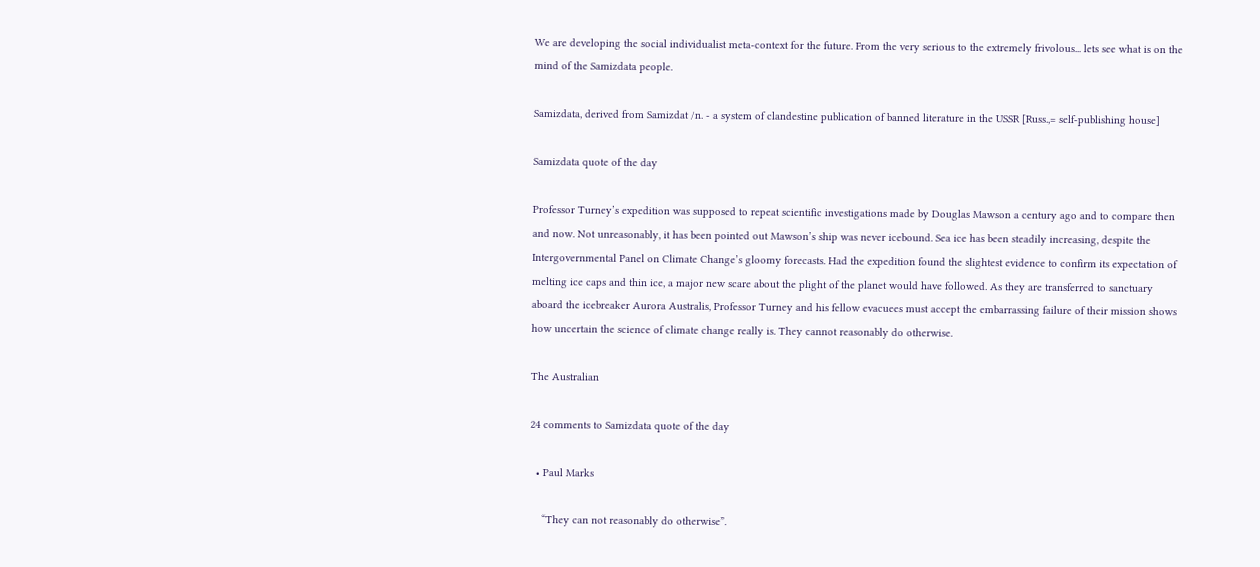We are developing the social individualist meta-context for the future. From the very serious to the extremely frivolous... lets see what is on the mind of the Samizdata people.

Samizdata, derived from Samizdat /n. - a system of clandestine publication of banned literature in the USSR [Russ.,= self-publishing house]

Samizdata quote of the day

Professor Turney’s expedition was supposed to repeat scientific investigations made by Douglas Mawson a century ago and to compare then and now. Not unreasonably, it has been pointed out Mawson’s ship was never icebound. Sea ice has been steadily increasing, despite the Intergovernmental Panel on Climate Change’s gloomy forecasts. Had the expedition found the slightest evidence to confirm its expectation of melting ice caps and thin ice, a major new scare about the plight of the planet would have followed. As they are transferred to sanctuary aboard the icebreaker Aurora Australis, Professor Turney and his fellow evacuees must accept the embarrassing failure of their mission shows how uncertain the science of climate change really is. They cannot reasonably do otherwise.

The Australian

24 comments to Samizdata quote of the day

  • Paul Marks

    “They can not reasonably do otherwise”.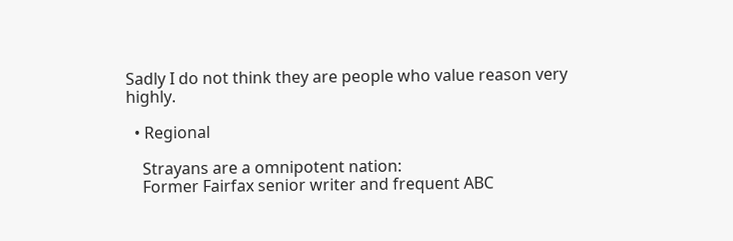Sadly I do not think they are people who value reason very highly.

  • Regional

    Strayans are a omnipotent nation:
    Former Fairfax senior writer and frequent ABC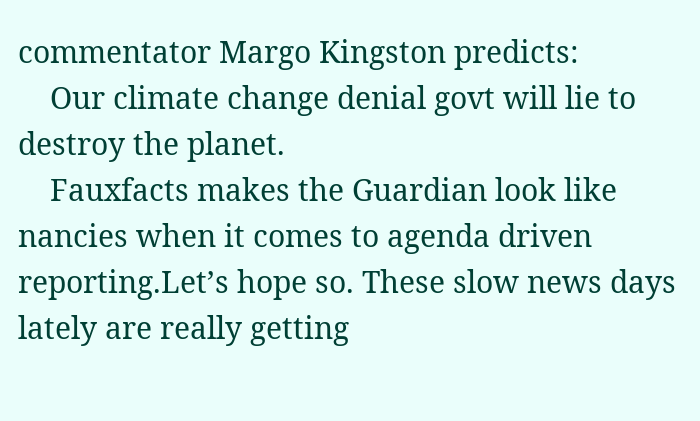commentator Margo Kingston predicts:
    Our climate change denial govt will lie to destroy the planet.
    Fauxfacts makes the Guardian look like nancies when it comes to agenda driven reporting.Let’s hope so. These slow news days lately are really getting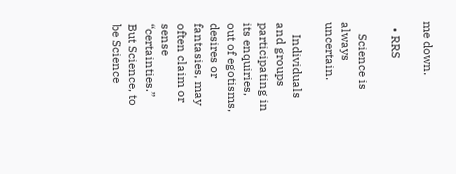me down.

  • RRS

    Science is always uncertain.

    Individuals and groups participating in its enquiries, out of egotisms, desires or fantasies, may often claim or sense “certainties.” But Science, to be Science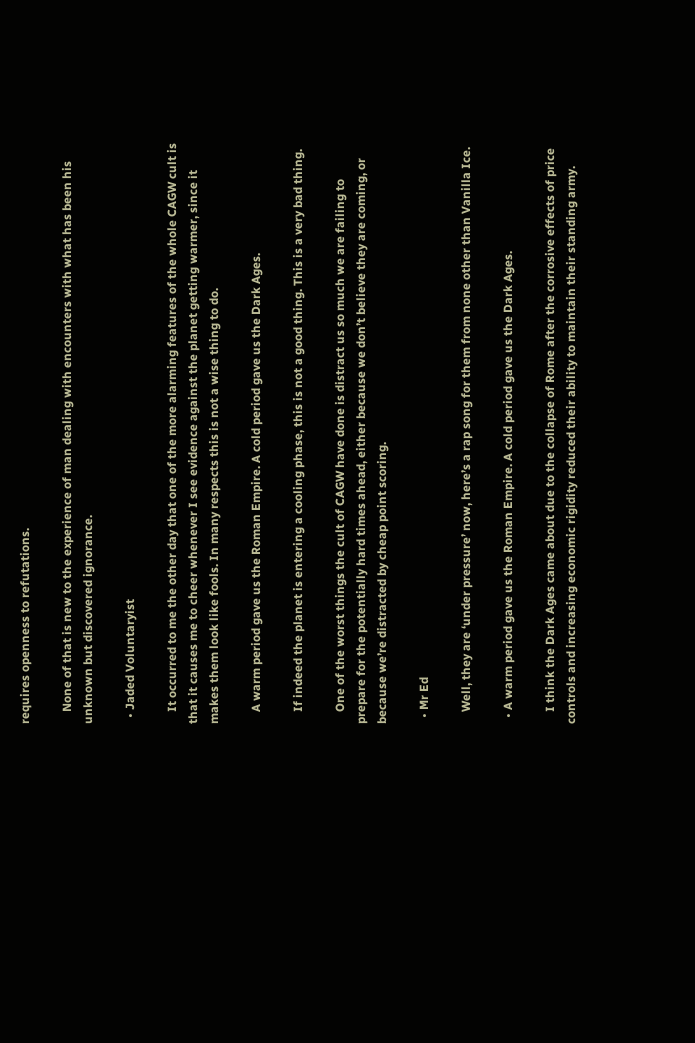requires openness to refutations.

    None of that is new to the experience of man dealing with encounters with what has been his unknown but discovered ignorance.

  • Jaded Voluntaryist

    It occurred to me the other day that one of the more alarming features of the whole CAGW cult is that it causes me to cheer whenever I see evidence against the planet getting warmer, since it makes them look like fools. In many respects this is not a wise thing to do.

    A warm period gave us the Roman Empire. A cold period gave us the Dark Ages.

    If indeed the planet is entering a cooling phase, this is not a good thing. This is a very bad thing.

    One of the worst things the cult of CAGW have done is distract us so much we are failing to prepare for the potentially hard times ahead, either because we don’t believe they are coming, or because we’re distracted by cheap point scoring.

  • Mr Ed

    Well, they are ‘under pressure’ now, here’s a rap song for them from none other than Vanilla Ice.

  • A warm period gave us the Roman Empire. A cold period gave us the Dark Ages.

    I think the Dark Ages came about due to the collapse of Rome after the corrosive effects of price controls and increasing economic rigidity reduced their ability to maintain their standing army.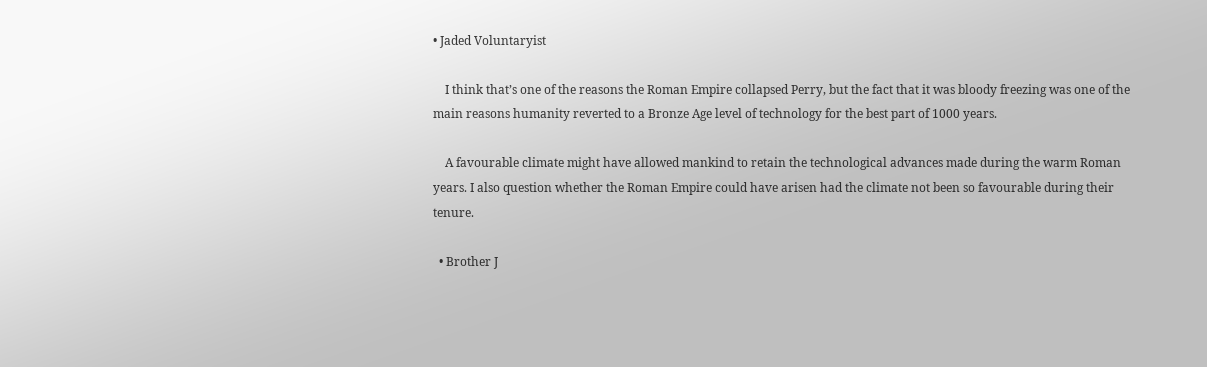• Jaded Voluntaryist

    I think that’s one of the reasons the Roman Empire collapsed Perry, but the fact that it was bloody freezing was one of the main reasons humanity reverted to a Bronze Age level of technology for the best part of 1000 years.

    A favourable climate might have allowed mankind to retain the technological advances made during the warm Roman years. I also question whether the Roman Empire could have arisen had the climate not been so favourable during their tenure.

  • Brother J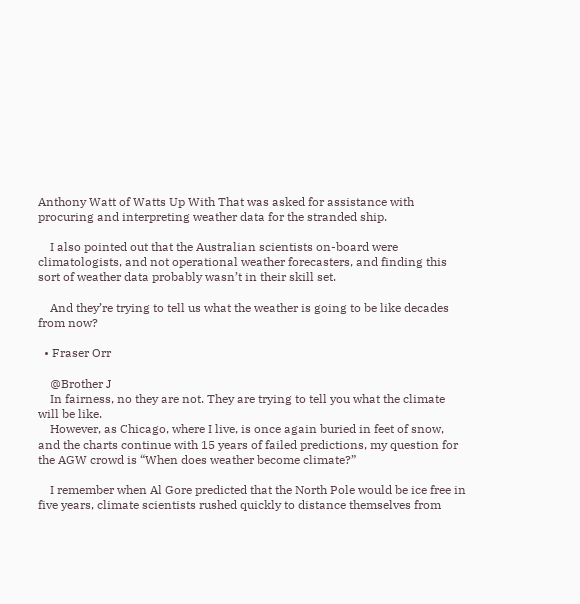Anthony Watt of Watts Up With That was asked for assistance with procuring and interpreting weather data for the stranded ship.

    I also pointed out that the Australian scientists on-board were climatologists, and not operational weather forecasters, and finding this sort of weather data probably wasn’t in their skill set.

    And they’re trying to tell us what the weather is going to be like decades from now?

  • Fraser Orr

    @Brother J
    In fairness, no they are not. They are trying to tell you what the climate will be like.
    However, as Chicago, where I live, is once again buried in feet of snow, and the charts continue with 15 years of failed predictions, my question for the AGW crowd is “When does weather become climate?”

    I remember when Al Gore predicted that the North Pole would be ice free in five years, climate scientists rushed quickly to distance themselves from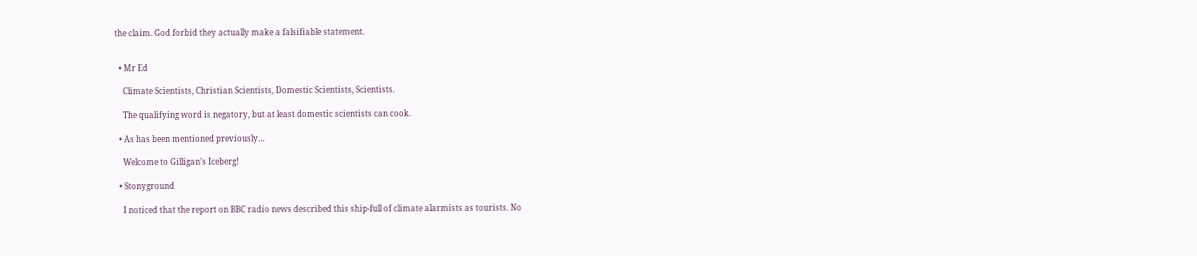the claim. God forbid they actually make a falsifiable statement.


  • Mr Ed

    Climate Scientists, Christian Scientists, Domestic Scientists, Scientists.

    The qualifying word is negatory, but at least domestic scientists can cook.

  • As has been mentioned previously…

    Welcome to Gilligan’s Iceberg!

  • Stonyground

    I noticed that the report on BBC radio news described this ship-full of climate alarmists as tourists. No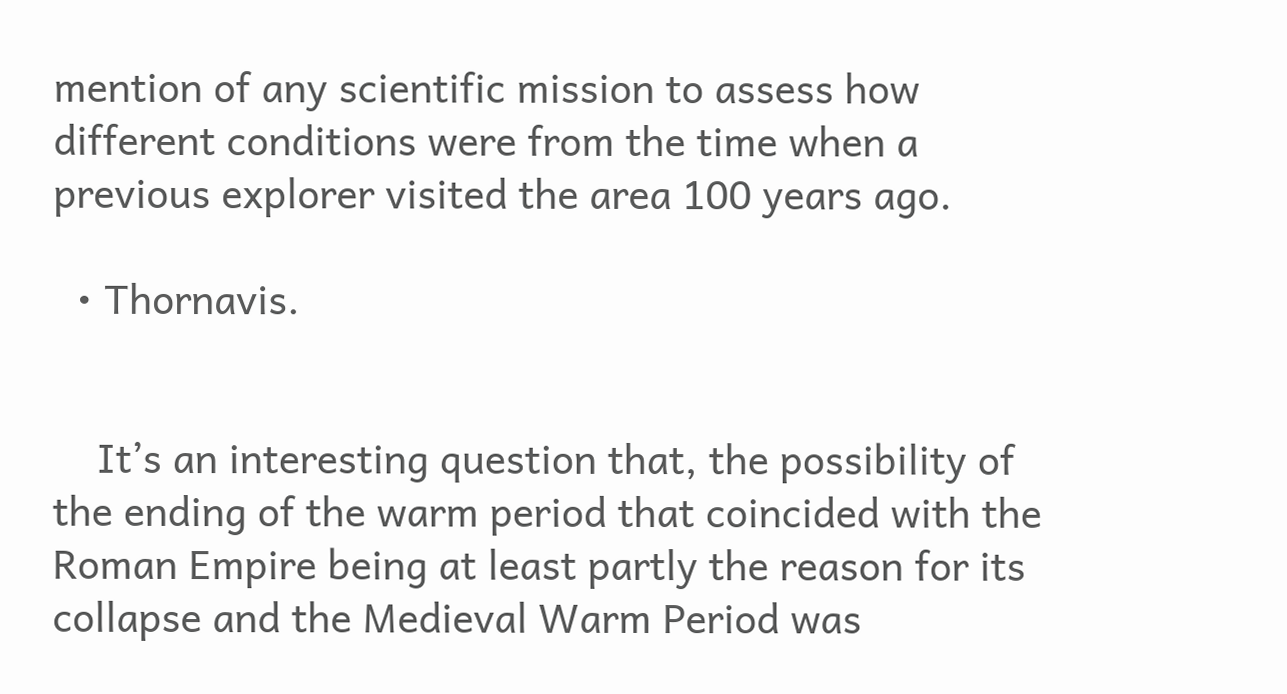mention of any scientific mission to assess how different conditions were from the time when a previous explorer visited the area 100 years ago.

  • Thornavis.


    It’s an interesting question that, the possibility of the ending of the warm period that coincided with the Roman Empire being at least partly the reason for its collapse and the Medieval Warm Period was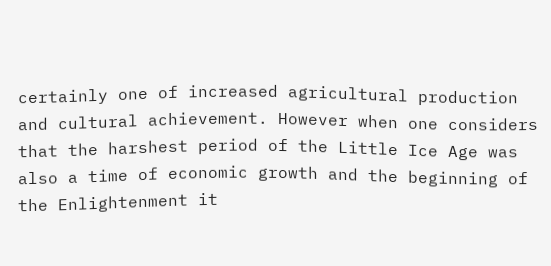certainly one of increased agricultural production and cultural achievement. However when one considers that the harshest period of the Little Ice Age was also a time of economic growth and the beginning of the Enlightenment it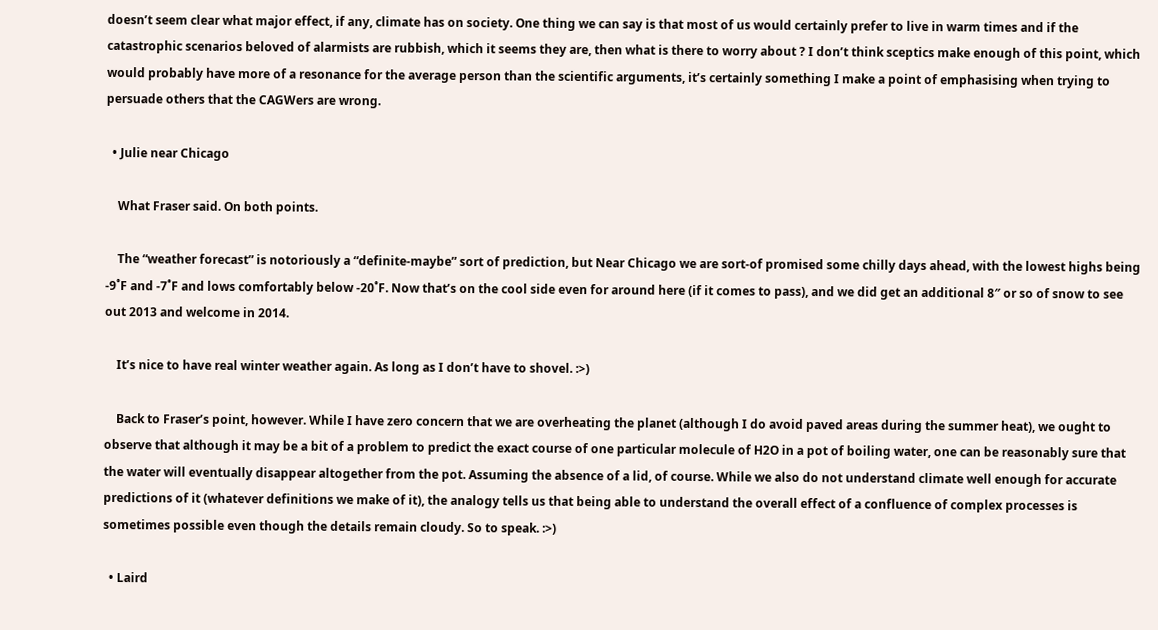doesn’t seem clear what major effect, if any, climate has on society. One thing we can say is that most of us would certainly prefer to live in warm times and if the catastrophic scenarios beloved of alarmists are rubbish, which it seems they are, then what is there to worry about ? I don’t think sceptics make enough of this point, which would probably have more of a resonance for the average person than the scientific arguments, it’s certainly something I make a point of emphasising when trying to persuade others that the CAGWers are wrong.

  • Julie near Chicago

    What Fraser said. On both points.

    The “weather forecast” is notoriously a “definite-maybe” sort of prediction, but Near Chicago we are sort-of promised some chilly days ahead, with the lowest highs being -9˚F and -7˚F and lows comfortably below -20˚F. Now that’s on the cool side even for around here (if it comes to pass), and we did get an additional 8″ or so of snow to see out 2013 and welcome in 2014.

    It’s nice to have real winter weather again. As long as I don’t have to shovel. :>)

    Back to Fraser’s point, however. While I have zero concern that we are overheating the planet (although I do avoid paved areas during the summer heat), we ought to observe that although it may be a bit of a problem to predict the exact course of one particular molecule of H2O in a pot of boiling water, one can be reasonably sure that the water will eventually disappear altogether from the pot. Assuming the absence of a lid, of course. While we also do not understand climate well enough for accurate predictions of it (whatever definitions we make of it), the analogy tells us that being able to understand the overall effect of a confluence of complex processes is sometimes possible even though the details remain cloudy. So to speak. :>)

  • Laird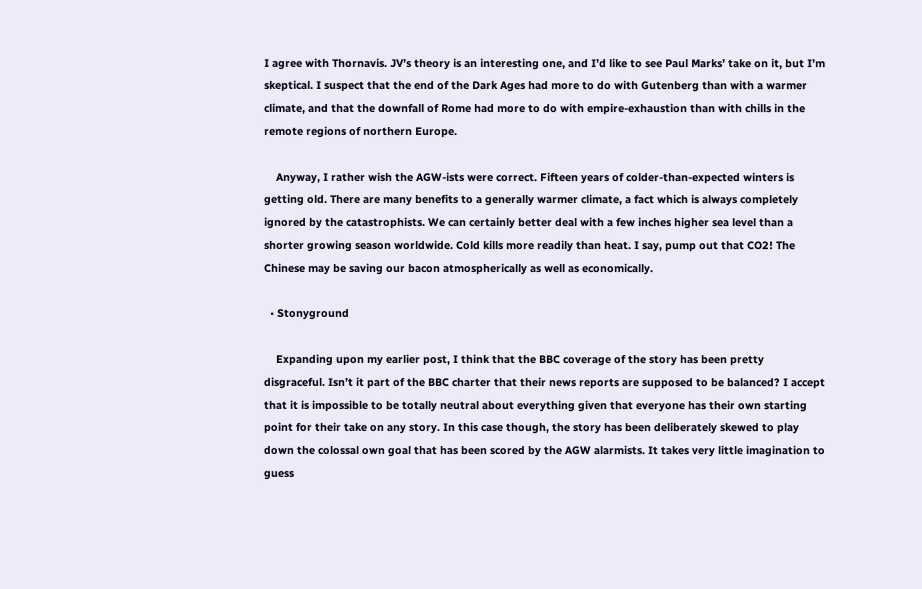I agree with Thornavis. JV’s theory is an interesting one, and I’d like to see Paul Marks’ take on it, but I’m skeptical. I suspect that the end of the Dark Ages had more to do with Gutenberg than with a warmer climate, and that the downfall of Rome had more to do with empire-exhaustion than with chills in the remote regions of northern Europe.

    Anyway, I rather wish the AGW-ists were correct. Fifteen years of colder-than-expected winters is getting old. There are many benefits to a generally warmer climate, a fact which is always completely ignored by the catastrophists. We can certainly better deal with a few inches higher sea level than a shorter growing season worldwide. Cold kills more readily than heat. I say, pump out that CO2! The Chinese may be saving our bacon atmospherically as well as economically.

  • Stonyground

    Expanding upon my earlier post, I think that the BBC coverage of the story has been pretty disgraceful. Isn’t it part of the BBC charter that their news reports are supposed to be balanced? I accept that it is impossible to be totally neutral about everything given that everyone has their own starting point for their take on any story. In this case though, the story has been deliberately skewed to play down the colossal own goal that has been scored by the AGW alarmists. It takes very little imagination to guess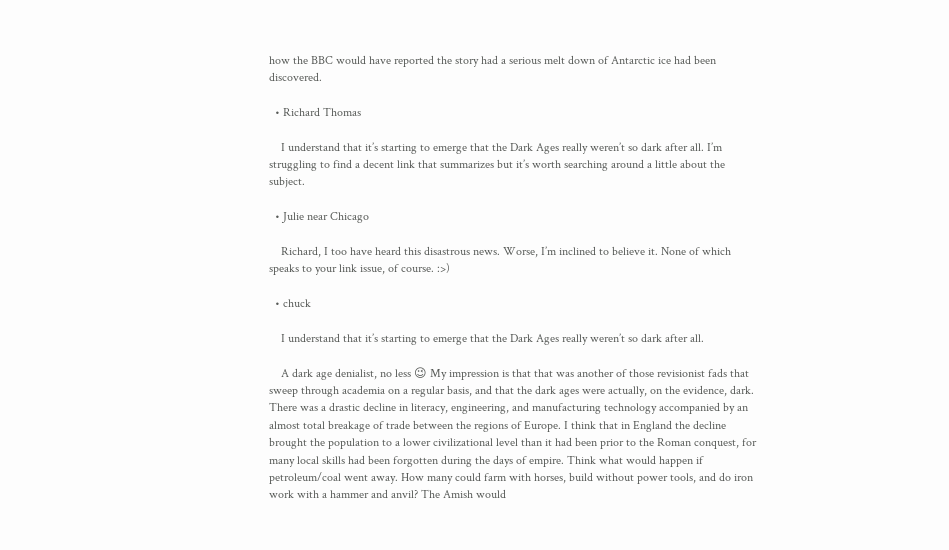how the BBC would have reported the story had a serious melt down of Antarctic ice had been discovered.

  • Richard Thomas

    I understand that it’s starting to emerge that the Dark Ages really weren’t so dark after all. I’m struggling to find a decent link that summarizes but it’s worth searching around a little about the subject.

  • Julie near Chicago

    Richard, I too have heard this disastrous news. Worse, I’m inclined to believe it. None of which speaks to your link issue, of course. :>)

  • chuck

    I understand that it’s starting to emerge that the Dark Ages really weren’t so dark after all.

    A dark age denialist, no less 😉 My impression is that that was another of those revisionist fads that sweep through academia on a regular basis, and that the dark ages were actually, on the evidence, dark. There was a drastic decline in literacy, engineering, and manufacturing technology accompanied by an almost total breakage of trade between the regions of Europe. I think that in England the decline brought the population to a lower civilizational level than it had been prior to the Roman conquest, for many local skills had been forgotten during the days of empire. Think what would happen if petroleum/coal went away. How many could farm with horses, build without power tools, and do iron work with a hammer and anvil? The Amish would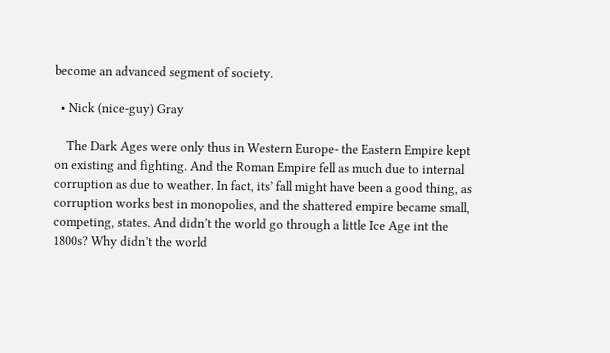become an advanced segment of society.

  • Nick (nice-guy) Gray

    The Dark Ages were only thus in Western Europe- the Eastern Empire kept on existing and fighting. And the Roman Empire fell as much due to internal corruption as due to weather. In fact, its’ fall might have been a good thing, as corruption works best in monopolies, and the shattered empire became small, competing, states. And didn’t the world go through a little Ice Age int the 1800s? Why didn’t the world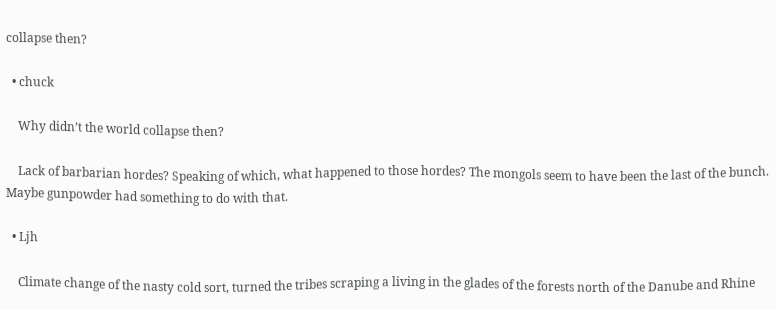collapse then?

  • chuck

    Why didn’t the world collapse then?

    Lack of barbarian hordes? Speaking of which, what happened to those hordes? The mongols seem to have been the last of the bunch. Maybe gunpowder had something to do with that.

  • Ljh

    Climate change of the nasty cold sort, turned the tribes scraping a living in the glades of the forests north of the Danube and Rhine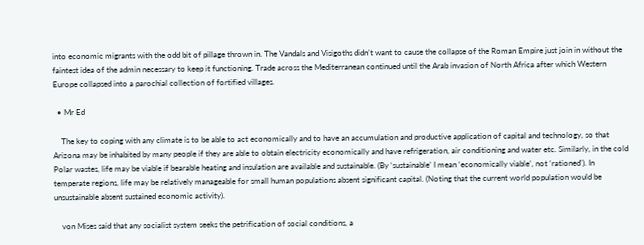into economic migrants with the odd bit of pillage thrown in. The Vandals and Visigoths didn’t want to cause the collapse of the Roman Empire just join in without the faintest idea of the admin necessary to keep it functioning. Trade across the Mediterranean continued until the Arab invasion of North Africa after which Western Europe collapsed into a parochial collection of fortified villages.

  • Mr Ed

    The key to coping with any climate is to be able to act economically and to have an accumulation and productive application of capital and technology, so that Arizona may be inhabited by many people if they are able to obtain electricity economically and have refrigeration, air conditioning and water etc. Similarly, in the cold Polar wastes, life may be viable if bearable heating and insulation are available and sustainable. (By ‘sustainable’ I mean ‘economically viable’, not ‘rationed’). In temperate regions, life may be relatively manageable for small human populations absent significant capital. (Noting that the current world population would be unsustainable absent sustained economic activity).

    von Mises said that any socialist system seeks the petrification of social conditions, a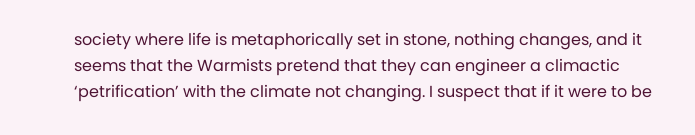society where life is metaphorically set in stone, nothing changes, and it seems that the Warmists pretend that they can engineer a climactic ‘petrification’ with the climate not changing. I suspect that if it were to be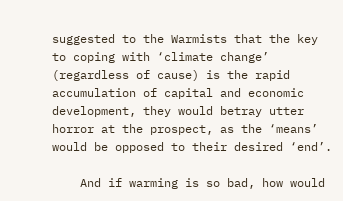suggested to the Warmists that the key to coping with ‘climate change’ (regardless of cause) is the rapid accumulation of capital and economic development, they would betray utter horror at the prospect, as the ‘means’ would be opposed to their desired ‘end’.

    And if warming is so bad, how would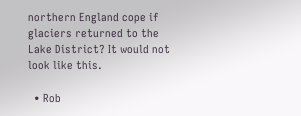northern England cope if glaciers returned to the Lake District? It would not look like this.

  • Rob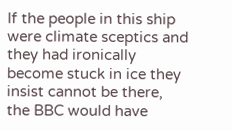If the people in this ship were climate sceptics and they had ironically become stuck in ice they insist cannot be there, the BBC would have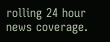rolling 24 hour news coverage.